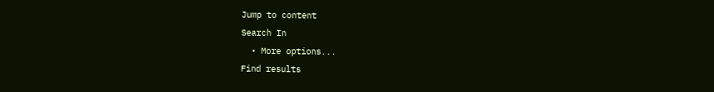Jump to content
Search In
  • More options...
Find results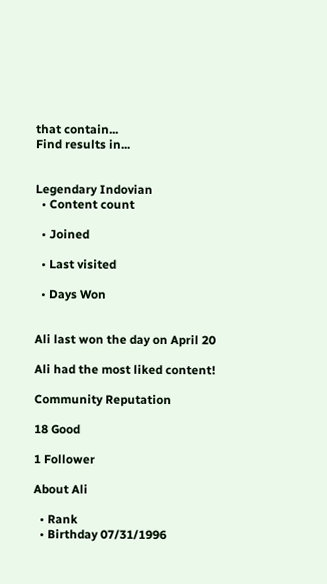that contain...
Find results in...


Legendary Indovian
  • Content count

  • Joined

  • Last visited

  • Days Won


Ali last won the day on April 20

Ali had the most liked content!

Community Reputation

18 Good

1 Follower

About Ali

  • Rank
  • Birthday 07/31/1996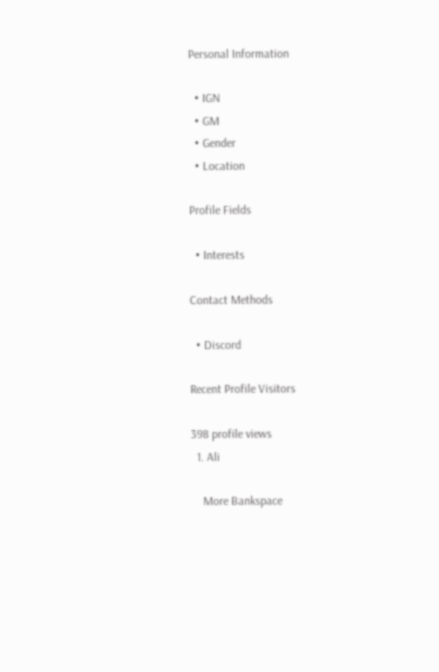Personal Information

  • IGN
  • GM
  • Gender
  • Location

Profile Fields

  • Interests

Contact Methods

  • Discord

Recent Profile Visitors

398 profile views
  1. Ali

    More Bankspace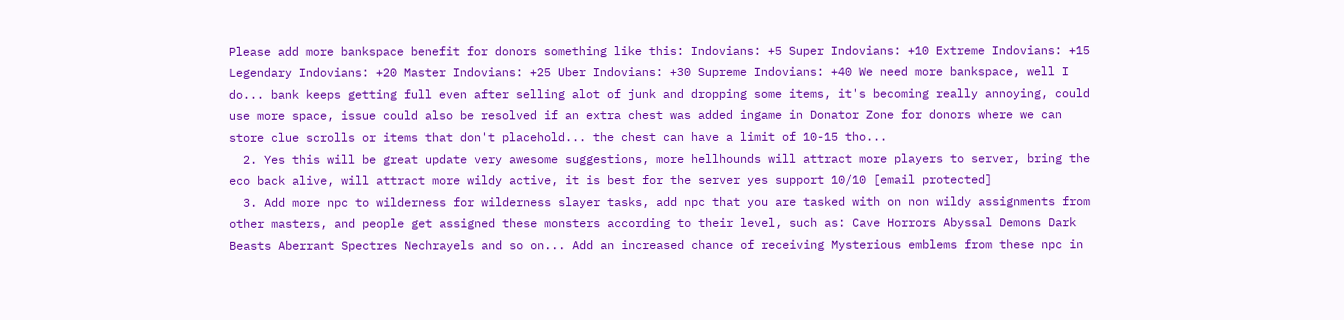Please add more bankspace benefit for donors something like this: Indovians: +5 Super Indovians: +10 Extreme Indovians: +15 Legendary Indovians: +20 Master Indovians: +25 Uber Indovians: +30 Supreme Indovians: +40 We need more bankspace, well I do... bank keeps getting full even after selling alot of junk and dropping some items, it's becoming really annoying, could use more space, issue could also be resolved if an extra chest was added ingame in Donator Zone for donors where we can store clue scrolls or items that don't placehold... the chest can have a limit of 10-15 tho...
  2. Yes this will be great update very awesome suggestions, more hellhounds will attract more players to server, bring the eco back alive, will attract more wildy active, it is best for the server yes support 10/10 [email protected]
  3. Add more npc to wilderness for wilderness slayer tasks, add npc that you are tasked with on non wildy assignments from other masters, and people get assigned these monsters according to their level, such as: Cave Horrors Abyssal Demons Dark Beasts Aberrant Spectres Nechrayels and so on... Add an increased chance of receiving Mysterious emblems from these npc in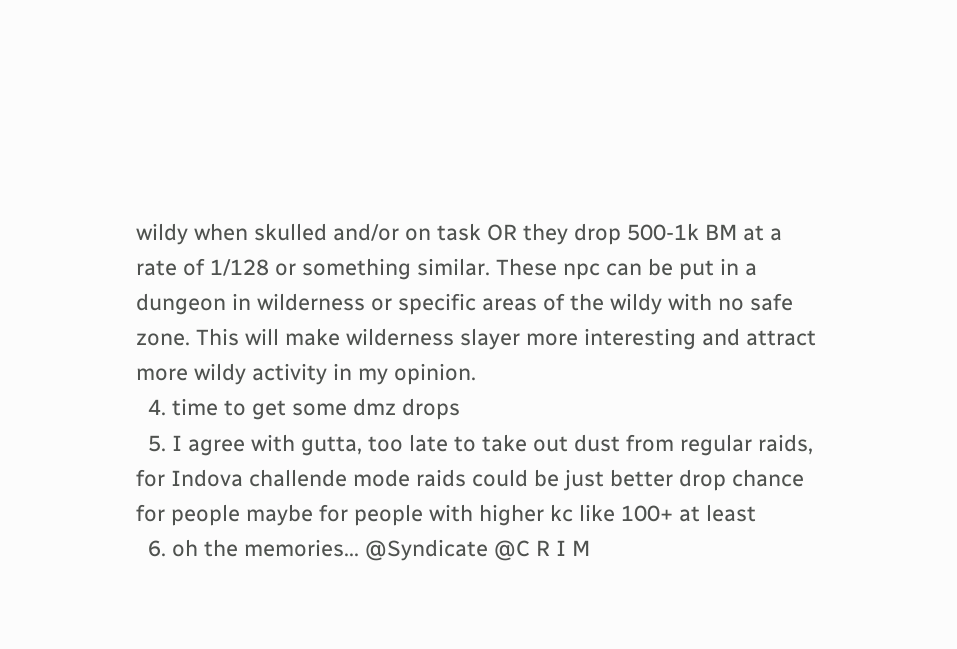wildy when skulled and/or on task OR they drop 500-1k BM at a rate of 1/128 or something similar. These npc can be put in a dungeon in wilderness or specific areas of the wildy with no safe zone. This will make wilderness slayer more interesting and attract more wildy activity in my opinion.
  4. time to get some dmz drops
  5. I agree with gutta, too late to take out dust from regular raids, for Indova challende mode raids could be just better drop chance for people maybe for people with higher kc like 100+ at least
  6. oh the memories... @Syndicate @C R I M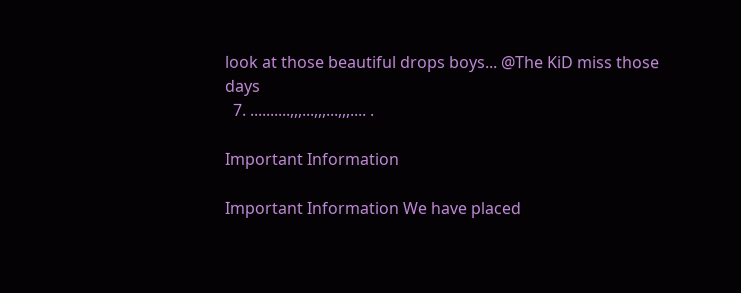look at those beautiful drops boys... @The KiD miss those days
  7. ..........,,,...,,,...,,,.... .

Important Information

Important Information We have placed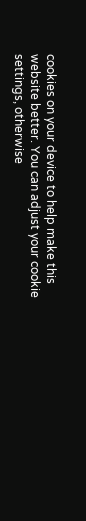cookies on your device to help make this website better. You can adjust your cookie settings, otherwise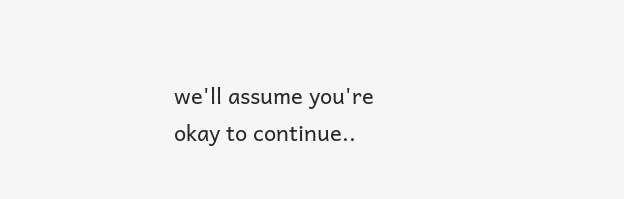we'll assume you're okay to continue..